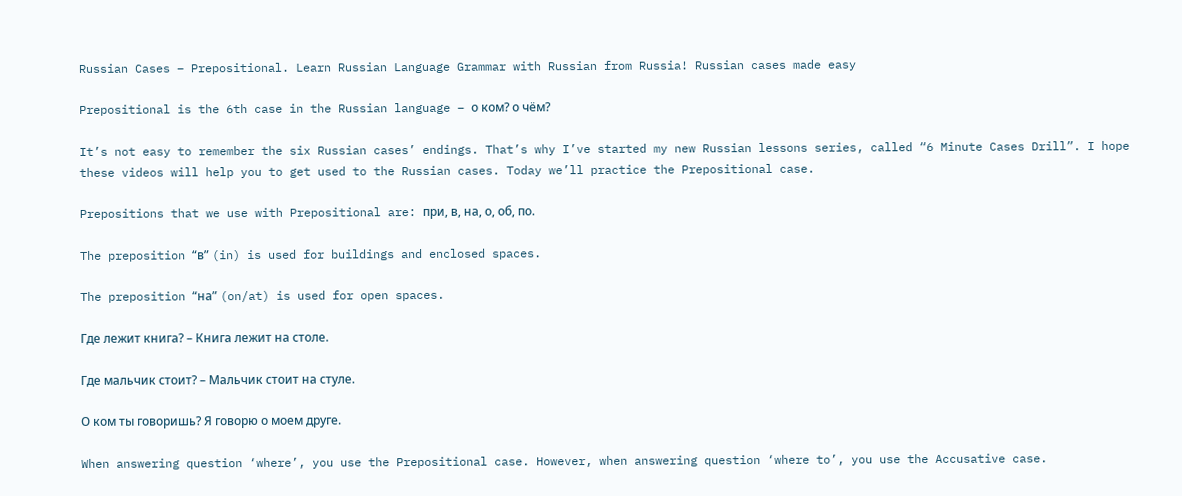Russian Cases – Prepositional. Learn Russian Language Grammar with Russian from Russia! Russian cases made easy

Prepositional is the 6th case in the Russian language – о ком? о чём?

It’s not easy to remember the six Russian cases’ endings. That’s why I’ve started my new Russian lessons series, called “6 Minute Cases Drill”. I hope these videos will help you to get used to the Russian cases. Today we’ll practice the Prepositional case.

Prepositions that we use with Prepositional are: при, в, на, о, об, по.

The preposition “в” (in) is used for buildings and enclosed spaces.

The preposition “на” (on/at) is used for open spaces.

Где лежит книга? – Книга лежит на столе.

Где мальчик стоит? – Мальчик стоит на стуле.

О ком ты говоришь? Я говорю о моем друге.

When answering question ‘where’, you use the Prepositional case. However, when answering question ‘where to’, you use the Accusative case.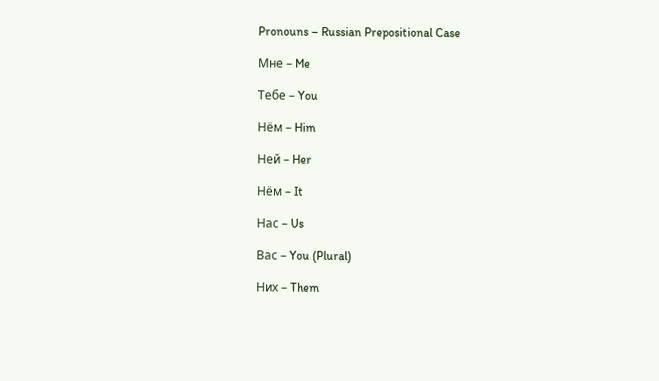Pronouns – Russian Prepositional Case

Мне – Me

Тебе – You

Нём – Him

Ней – Her

Нём – It

Нас – Us

Вас – You (Plural)

Них – Them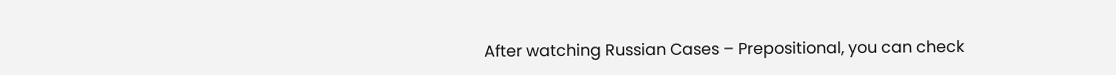After watching Russian Cases – Prepositional, you can check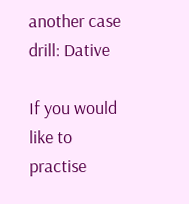another case drill: Dative

If you would like to practise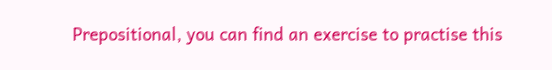Prepositional, you can find an exercise to practise this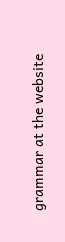grammar at the website